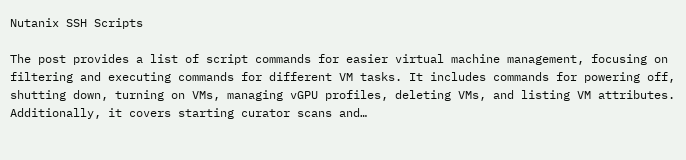Nutanix SSH Scripts

The post provides a list of script commands for easier virtual machine management, focusing on filtering and executing commands for different VM tasks. It includes commands for powering off, shutting down, turning on VMs, managing vGPU profiles, deleting VMs, and listing VM attributes. Additionally, it covers starting curator scans and…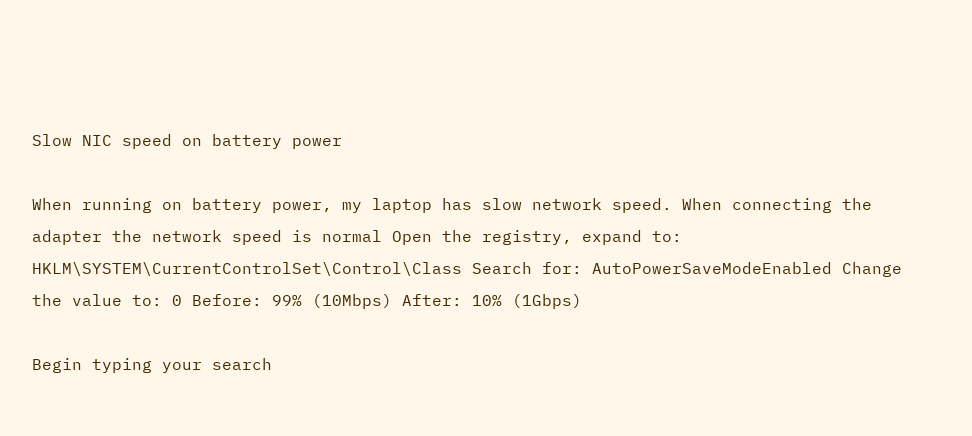Slow NIC speed on battery power

When running on battery power, my laptop has slow network speed. When connecting the adapter the network speed is normal Open the registry, expand to: HKLM\SYSTEM\CurrentControlSet\Control\Class Search for: AutoPowerSaveModeEnabled Change the value to: 0 Before: 99% (10Mbps) After: 10% (1Gbps)

Begin typing your search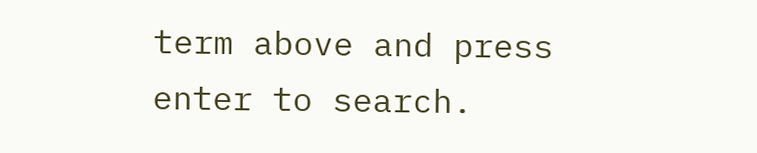term above and press enter to search.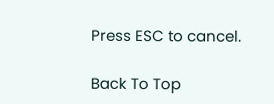Press ESC to cancel.

Back To Top